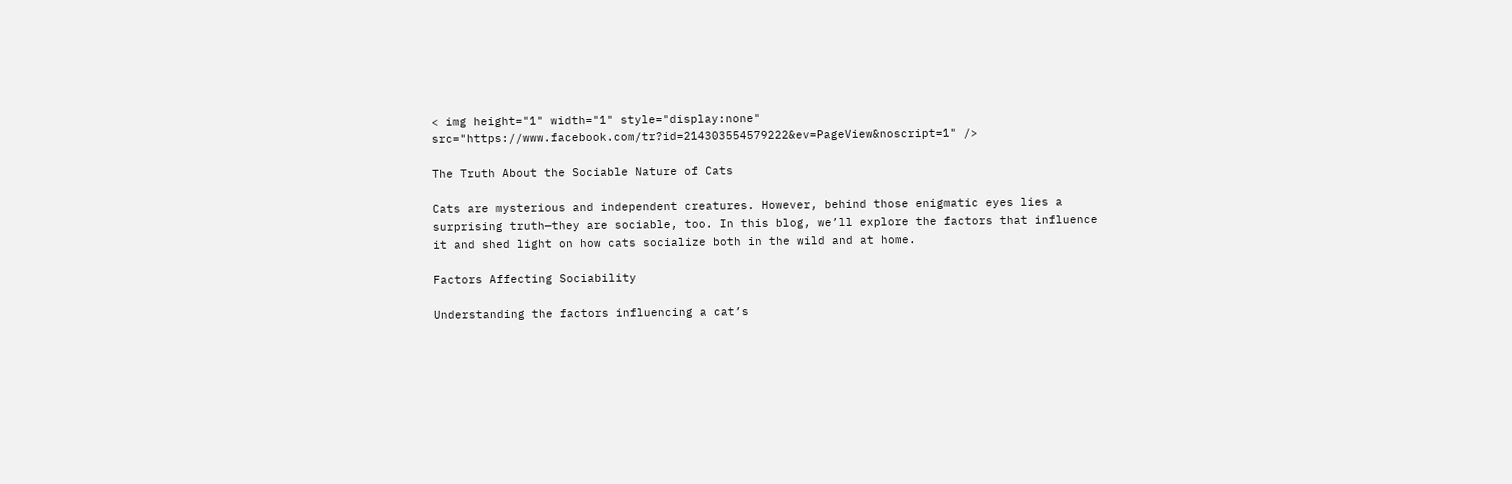< img height="1" width="1" style="display:none" src="https://www.facebook.com/tr?id=214303554579222&ev=PageView&noscript=1" />

The Truth About the Sociable Nature of Cats

Cats are mysterious and independent creatures. However, behind those enigmatic eyes lies a surprising truth—they are sociable, too. In this blog, we’ll explore the factors that influence it and shed light on how cats socialize both in the wild and at home.

Factors Affecting Sociability

Understanding the factors influencing a cat’s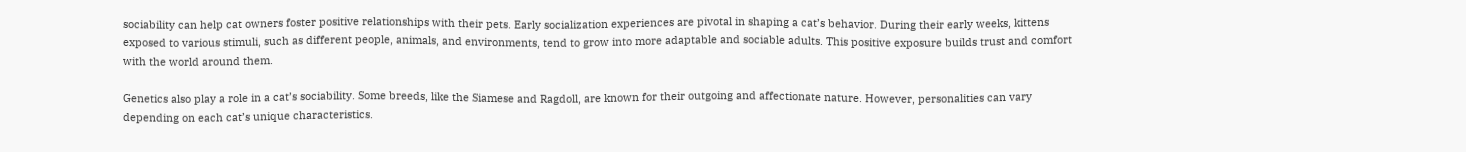sociability can help cat owners foster positive relationships with their pets. Early socialization experiences are pivotal in shaping a cat’s behavior. During their early weeks, kittens exposed to various stimuli, such as different people, animals, and environments, tend to grow into more adaptable and sociable adults. This positive exposure builds trust and comfort with the world around them.

Genetics also play a role in a cat’s sociability. Some breeds, like the Siamese and Ragdoll, are known for their outgoing and affectionate nature. However, personalities can vary depending on each cat’s unique characteristics.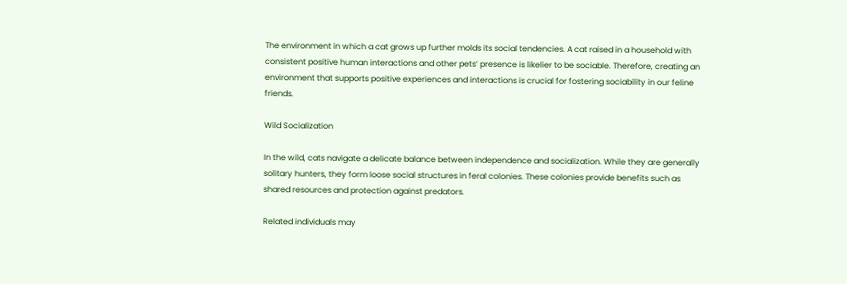The environment in which a cat grows up further molds its social tendencies. A cat raised in a household with consistent positive human interactions and other pets’ presence is likelier to be sociable. Therefore, creating an environment that supports positive experiences and interactions is crucial for fostering sociability in our feline friends.

Wild Socialization

In the wild, cats navigate a delicate balance between independence and socialization. While they are generally solitary hunters, they form loose social structures in feral colonies. These colonies provide benefits such as shared resources and protection against predators.

Related individuals may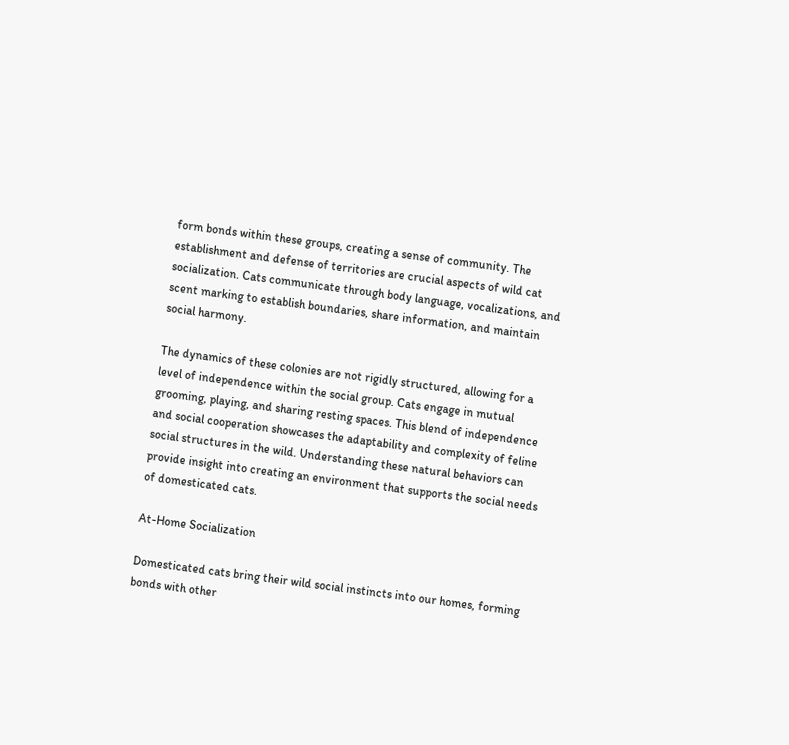form bonds within these groups, creating a sense of community. The establishment and defense of territories are crucial aspects of wild cat socialization. Cats communicate through body language, vocalizations, and scent marking to establish boundaries, share information, and maintain social harmony.

The dynamics of these colonies are not rigidly structured, allowing for a level of independence within the social group. Cats engage in mutual grooming, playing, and sharing resting spaces. This blend of independence and social cooperation showcases the adaptability and complexity of feline social structures in the wild. Understanding these natural behaviors can provide insight into creating an environment that supports the social needs of domesticated cats.

At-Home Socialization

Domesticated cats bring their wild social instincts into our homes, forming bonds with other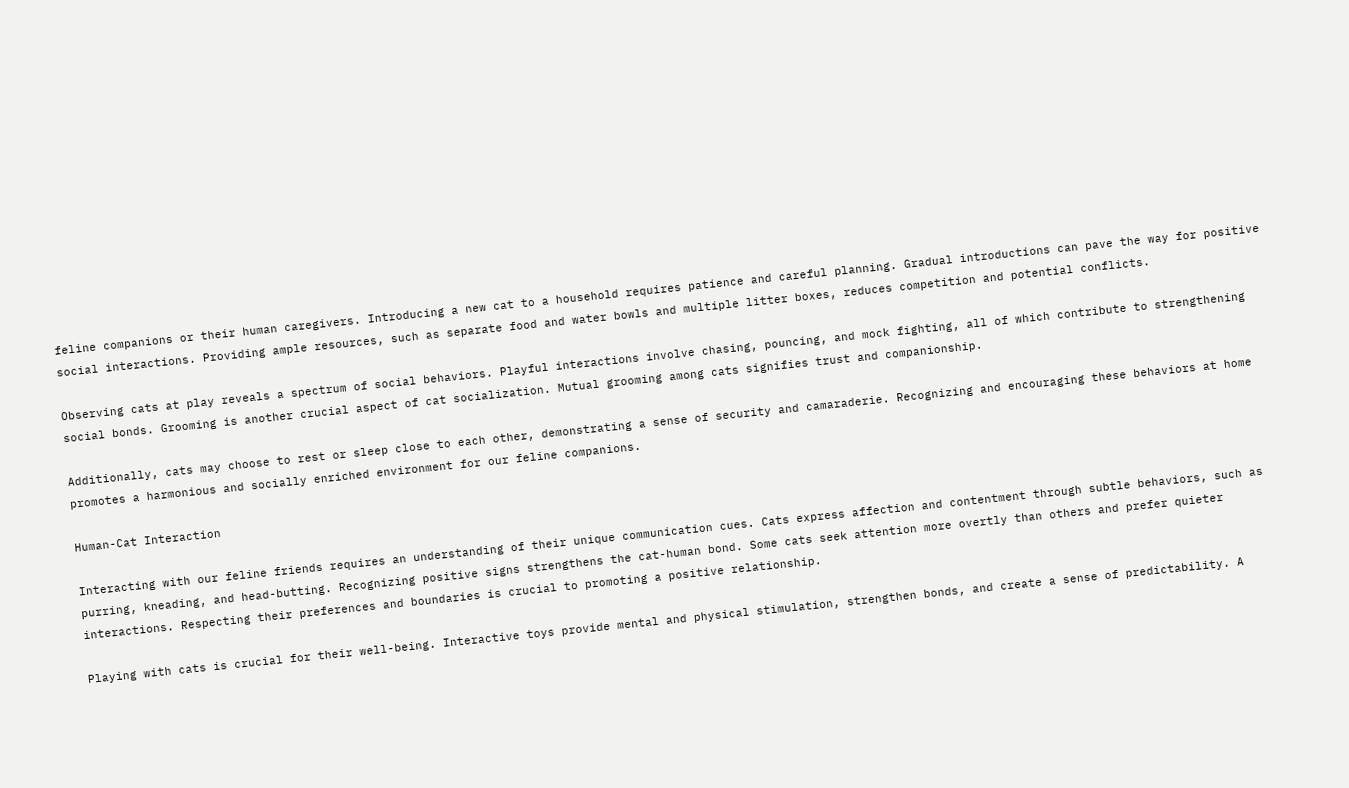feline companions or their human caregivers. Introducing a new cat to a household requires patience and careful planning. Gradual introductions can pave the way for positive social interactions. Providing ample resources, such as separate food and water bowls and multiple litter boxes, reduces competition and potential conflicts.

Observing cats at play reveals a spectrum of social behaviors. Playful interactions involve chasing, pouncing, and mock fighting, all of which contribute to strengthening social bonds. Grooming is another crucial aspect of cat socialization. Mutual grooming among cats signifies trust and companionship.

Additionally, cats may choose to rest or sleep close to each other, demonstrating a sense of security and camaraderie. Recognizing and encouraging these behaviors at home promotes a harmonious and socially enriched environment for our feline companions.

Human-Cat Interaction

Interacting with our feline friends requires an understanding of their unique communication cues. Cats express affection and contentment through subtle behaviors, such as purring, kneading, and head-butting. Recognizing positive signs strengthens the cat-human bond. Some cats seek attention more overtly than others and prefer quieter interactions. Respecting their preferences and boundaries is crucial to promoting a positive relationship.

Playing with cats is crucial for their well-being. Interactive toys provide mental and physical stimulation, strengthen bonds, and create a sense of predictability. A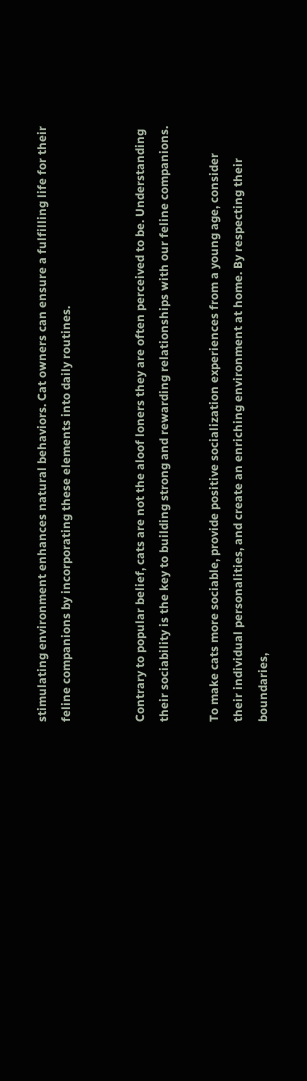stimulating environment enhances natural behaviors. Cat owners can ensure a fulfilling life for their feline companions by incorporating these elements into daily routines.


Contrary to popular belief, cats are not the aloof loners they are often perceived to be. Understanding their sociability is the key to building strong and rewarding relationships with our feline companions.

To make cats more sociable, provide positive socialization experiences from a young age, consider their individual personalities, and create an enriching environment at home. By respecting their boundaries,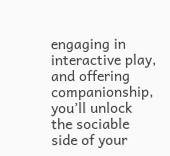engaging in interactive play, and offering companionship, you’ll unlock the sociable side of your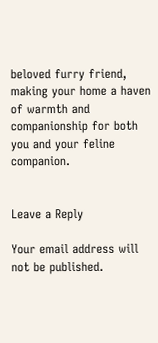beloved furry friend, making your home a haven of warmth and companionship for both you and your feline companion.


Leave a Reply

Your email address will not be published.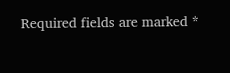Required fields are marked *